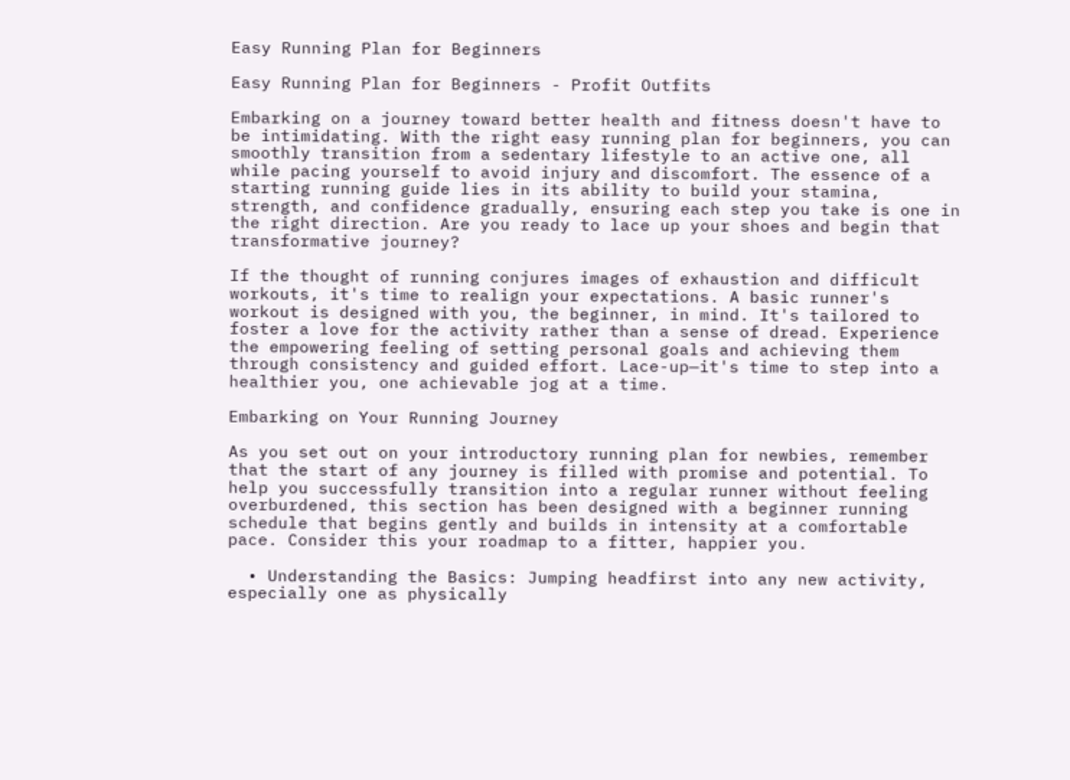Easy Running Plan for Beginners

Easy Running Plan for Beginners - Profit Outfits

Embarking on a journey toward better health and fitness doesn't have to be intimidating. With the right easy running plan for beginners, you can smoothly transition from a sedentary lifestyle to an active one, all while pacing yourself to avoid injury and discomfort. The essence of a starting running guide lies in its ability to build your stamina, strength, and confidence gradually, ensuring each step you take is one in the right direction. Are you ready to lace up your shoes and begin that transformative journey?

If the thought of running conjures images of exhaustion and difficult workouts, it's time to realign your expectations. A basic runner's workout is designed with you, the beginner, in mind. It's tailored to foster a love for the activity rather than a sense of dread. Experience the empowering feeling of setting personal goals and achieving them through consistency and guided effort. Lace-up—it's time to step into a healthier you, one achievable jog at a time.

Embarking on Your Running Journey

As you set out on your introductory running plan for newbies, remember that the start of any journey is filled with promise and potential. To help you successfully transition into a regular runner without feeling overburdened, this section has been designed with a beginner running schedule that begins gently and builds in intensity at a comfortable pace. Consider this your roadmap to a fitter, happier you.

  • Understanding the Basics: Jumping headfirst into any new activity, especially one as physically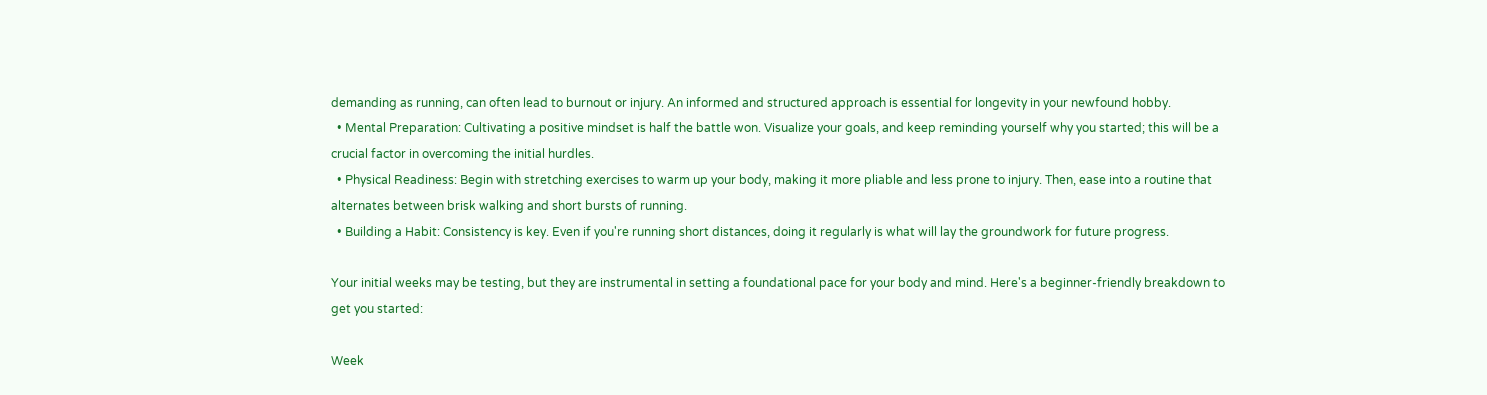demanding as running, can often lead to burnout or injury. An informed and structured approach is essential for longevity in your newfound hobby.
  • Mental Preparation: Cultivating a positive mindset is half the battle won. Visualize your goals, and keep reminding yourself why you started; this will be a crucial factor in overcoming the initial hurdles.
  • Physical Readiness: Begin with stretching exercises to warm up your body, making it more pliable and less prone to injury. Then, ease into a routine that alternates between brisk walking and short bursts of running.
  • Building a Habit: Consistency is key. Even if you're running short distances, doing it regularly is what will lay the groundwork for future progress.

Your initial weeks may be testing, but they are instrumental in setting a foundational pace for your body and mind. Here's a beginner-friendly breakdown to get you started:

Week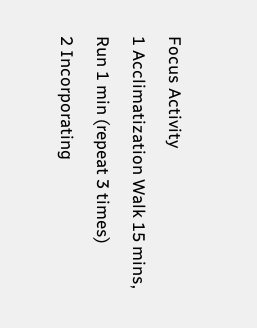Focus Activity
1 Acclimatization Walk 15 mins, Run 1 min (repeat 3 times)
2 Incorporating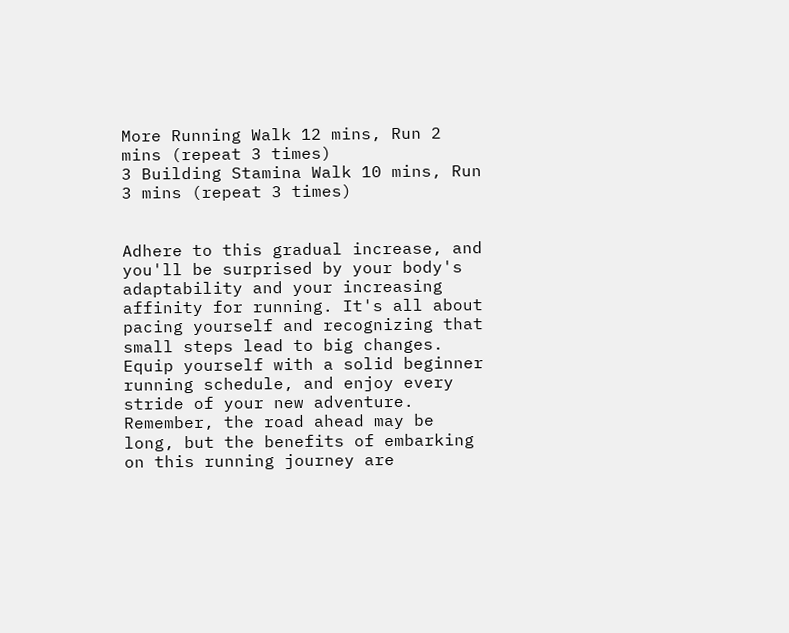More Running Walk 12 mins, Run 2 mins (repeat 3 times)
3 Building Stamina Walk 10 mins, Run 3 mins (repeat 3 times)


Adhere to this gradual increase, and you'll be surprised by your body's adaptability and your increasing affinity for running. It's all about pacing yourself and recognizing that small steps lead to big changes. Equip yourself with a solid beginner running schedule, and enjoy every stride of your new adventure. Remember, the road ahead may be long, but the benefits of embarking on this running journey are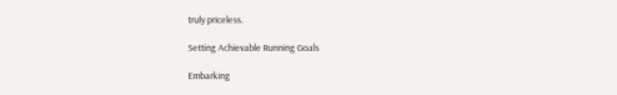truly priceless.

Setting Achievable Running Goals

Embarking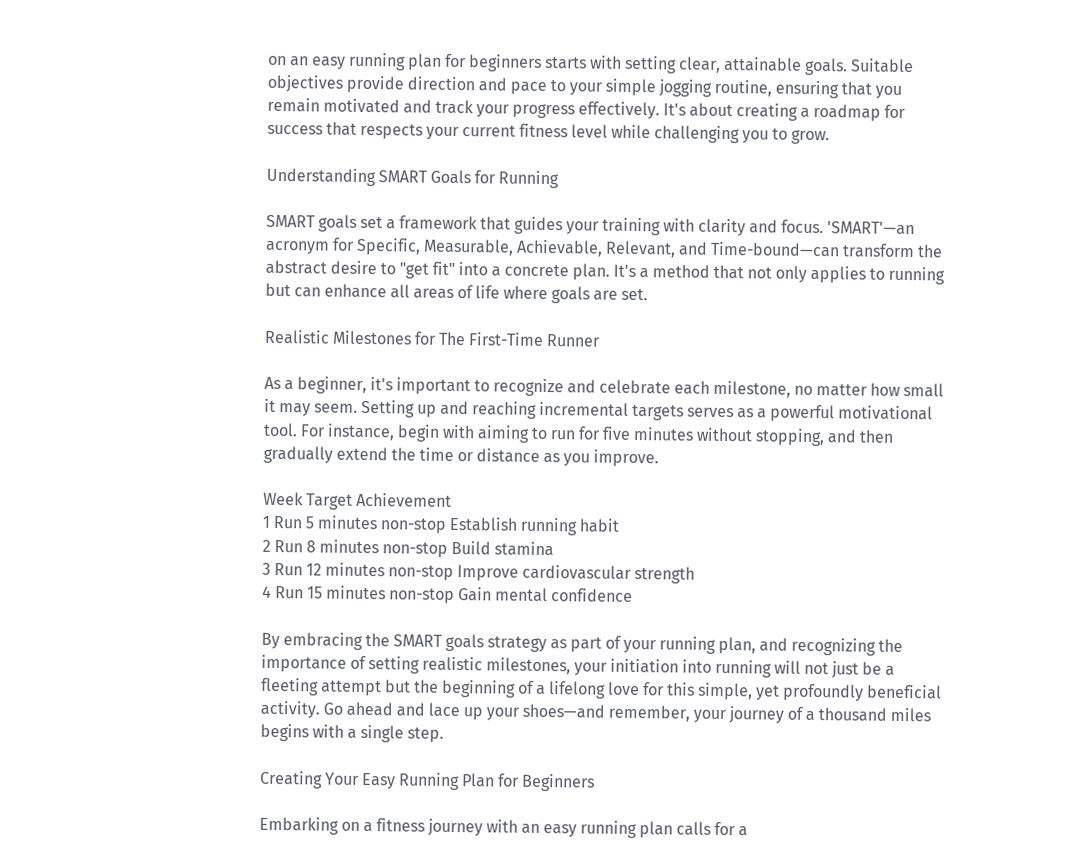on an easy running plan for beginners starts with setting clear, attainable goals. Suitable objectives provide direction and pace to your simple jogging routine, ensuring that you remain motivated and track your progress effectively. It's about creating a roadmap for success that respects your current fitness level while challenging you to grow.

Understanding SMART Goals for Running

SMART goals set a framework that guides your training with clarity and focus. 'SMART'—an acronym for Specific, Measurable, Achievable, Relevant, and Time-bound—can transform the abstract desire to "get fit" into a concrete plan. It's a method that not only applies to running but can enhance all areas of life where goals are set.

Realistic Milestones for The First-Time Runner

As a beginner, it's important to recognize and celebrate each milestone, no matter how small it may seem. Setting up and reaching incremental targets serves as a powerful motivational tool. For instance, begin with aiming to run for five minutes without stopping, and then gradually extend the time or distance as you improve.

Week Target Achievement
1 Run 5 minutes non-stop Establish running habit
2 Run 8 minutes non-stop Build stamina
3 Run 12 minutes non-stop Improve cardiovascular strength
4 Run 15 minutes non-stop Gain mental confidence

By embracing the SMART goals strategy as part of your running plan, and recognizing the importance of setting realistic milestones, your initiation into running will not just be a fleeting attempt but the beginning of a lifelong love for this simple, yet profoundly beneficial activity. Go ahead and lace up your shoes—and remember, your journey of a thousand miles begins with a single step.

Creating Your Easy Running Plan for Beginners

Embarking on a fitness journey with an easy running plan calls for a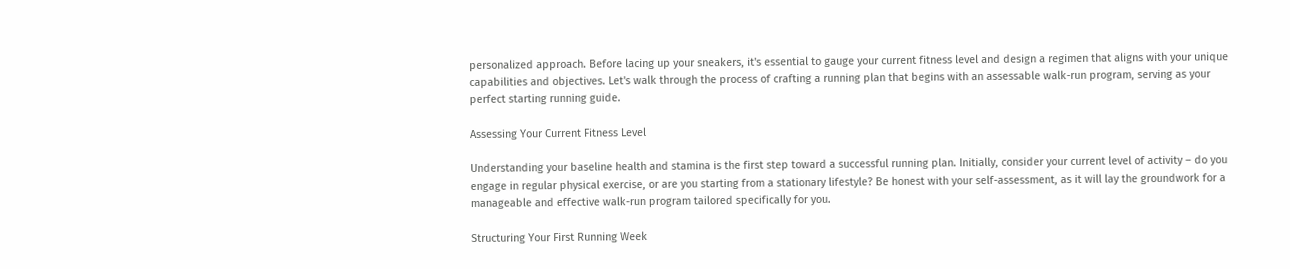personalized approach. Before lacing up your sneakers, it's essential to gauge your current fitness level and design a regimen that aligns with your unique capabilities and objectives. Let's walk through the process of crafting a running plan that begins with an assessable walk-run program, serving as your perfect starting running guide.

Assessing Your Current Fitness Level

Understanding your baseline health and stamina is the first step toward a successful running plan. Initially, consider your current level of activity – do you engage in regular physical exercise, or are you starting from a stationary lifestyle? Be honest with your self-assessment, as it will lay the groundwork for a manageable and effective walk-run program tailored specifically for you.

Structuring Your First Running Week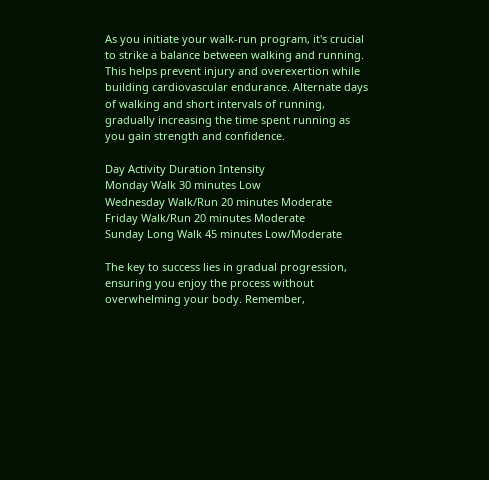As you initiate your walk-run program, it's crucial to strike a balance between walking and running. This helps prevent injury and overexertion while building cardiovascular endurance. Alternate days of walking and short intervals of running, gradually increasing the time spent running as you gain strength and confidence.

Day Activity Duration Intensity
Monday Walk 30 minutes Low
Wednesday Walk/Run 20 minutes Moderate
Friday Walk/Run 20 minutes Moderate
Sunday Long Walk 45 minutes Low/Moderate

The key to success lies in gradual progression, ensuring you enjoy the process without overwhelming your body. Remember,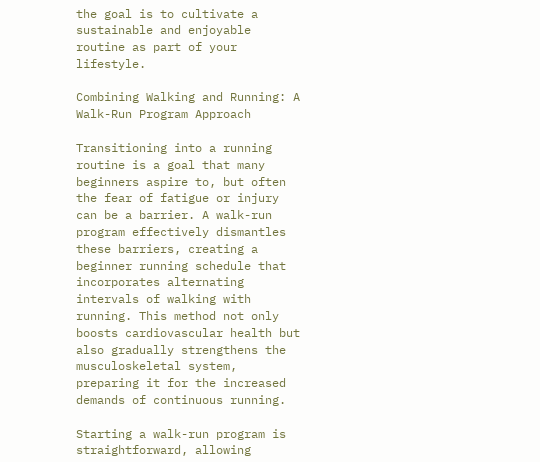the goal is to cultivate a sustainable and enjoyable routine as part of your lifestyle.

Combining Walking and Running: A Walk-Run Program Approach

Transitioning into a running routine is a goal that many beginners aspire to, but often the fear of fatigue or injury can be a barrier. A walk-run program effectively dismantles these barriers, creating a beginner running schedule that incorporates alternating intervals of walking with running. This method not only boosts cardiovascular health but also gradually strengthens the musculoskeletal system, preparing it for the increased demands of continuous running.

Starting a walk-run program is straightforward, allowing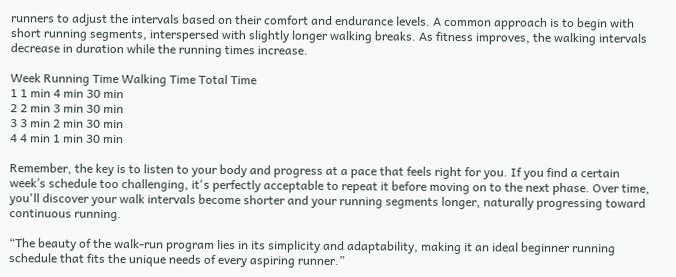runners to adjust the intervals based on their comfort and endurance levels. A common approach is to begin with short running segments, interspersed with slightly longer walking breaks. As fitness improves, the walking intervals decrease in duration while the running times increase.

Week Running Time Walking Time Total Time
1 1 min 4 min 30 min
2 2 min 3 min 30 min
3 3 min 2 min 30 min
4 4 min 1 min 30 min

Remember, the key is to listen to your body and progress at a pace that feels right for you. If you find a certain week’s schedule too challenging, it's perfectly acceptable to repeat it before moving on to the next phase. Over time, you'll discover your walk intervals become shorter and your running segments longer, naturally progressing toward continuous running.

“The beauty of the walk-run program lies in its simplicity and adaptability, making it an ideal beginner running schedule that fits the unique needs of every aspiring runner.”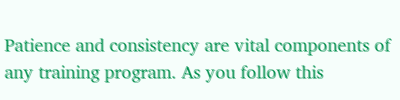Patience and consistency are vital components of any training program. As you follow this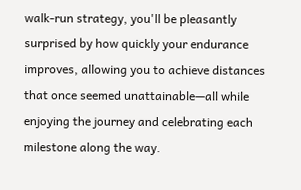walk-run strategy, you'll be pleasantly surprised by how quickly your endurance improves, allowing you to achieve distances that once seemed unattainable—all while enjoying the journey and celebrating each milestone along the way.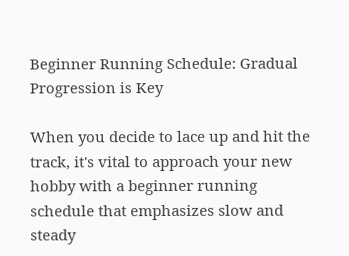Beginner Running Schedule: Gradual Progression is Key

When you decide to lace up and hit the track, it's vital to approach your new hobby with a beginner running schedule that emphasizes slow and steady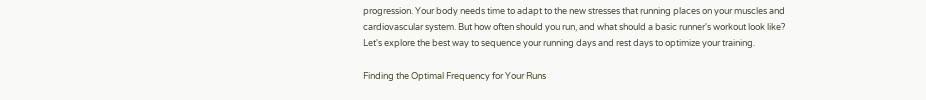progression. Your body needs time to adapt to the new stresses that running places on your muscles and cardiovascular system. But how often should you run, and what should a basic runner's workout look like? Let's explore the best way to sequence your running days and rest days to optimize your training.

Finding the Optimal Frequency for Your Runs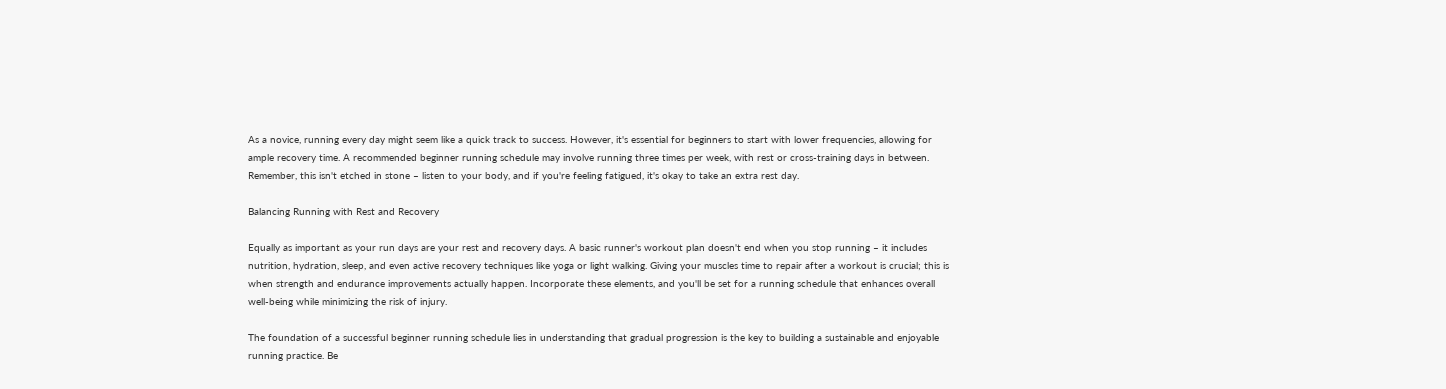As a novice, running every day might seem like a quick track to success. However, it's essential for beginners to start with lower frequencies, allowing for ample recovery time. A recommended beginner running schedule may involve running three times per week, with rest or cross-training days in between. Remember, this isn't etched in stone – listen to your body, and if you're feeling fatigued, it's okay to take an extra rest day.

Balancing Running with Rest and Recovery

Equally as important as your run days are your rest and recovery days. A basic runner's workout plan doesn't end when you stop running – it includes nutrition, hydration, sleep, and even active recovery techniques like yoga or light walking. Giving your muscles time to repair after a workout is crucial; this is when strength and endurance improvements actually happen. Incorporate these elements, and you'll be set for a running schedule that enhances overall well-being while minimizing the risk of injury.

The foundation of a successful beginner running schedule lies in understanding that gradual progression is the key to building a sustainable and enjoyable running practice. Be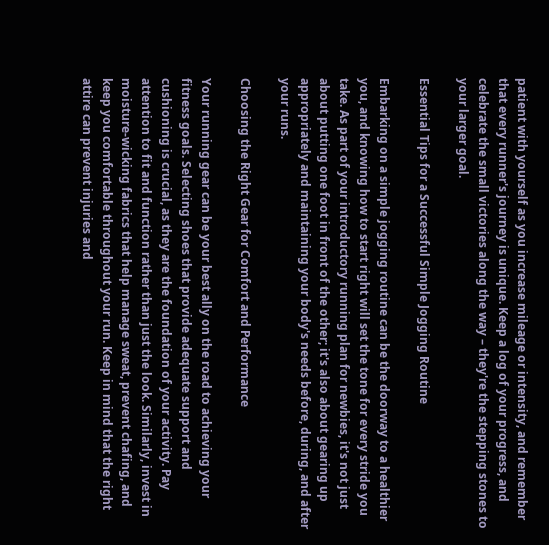patient with yourself as you increase mileage or intensity, and remember that every runner's journey is unique. Keep a log of your progress, and celebrate the small victories along the way – they're the stepping stones to your larger goal.

Essential Tips for a Successful Simple Jogging Routine

Embarking on a simple jogging routine can be the doorway to a healthier you, and knowing how to start right will set the tone for every stride you take. As part of your introductory running plan for newbies, it's not just about putting one foot in front of the other; it's also about gearing up appropriately and maintaining your body's needs before, during, and after your runs.

Choosing the Right Gear for Comfort and Performance

Your running gear can be your best ally on the road to achieving your fitness goals. Selecting shoes that provide adequate support and cushioning is crucial, as they are the foundation of your activity. Pay attention to fit and function rather than just the look. Similarly, invest in moisture-wicking fabrics that help manage sweat, prevent chafing, and keep you comfortable throughout your run. Keep in mind that the right attire can prevent injuries and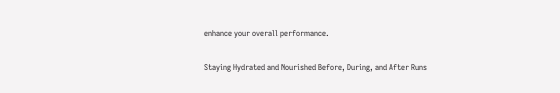enhance your overall performance.

Staying Hydrated and Nourished Before, During, and After Runs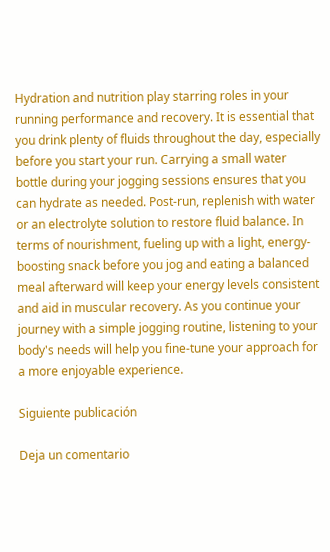Hydration and nutrition play starring roles in your running performance and recovery. It is essential that you drink plenty of fluids throughout the day, especially before you start your run. Carrying a small water bottle during your jogging sessions ensures that you can hydrate as needed. Post-run, replenish with water or an electrolyte solution to restore fluid balance. In terms of nourishment, fueling up with a light, energy-boosting snack before you jog and eating a balanced meal afterward will keep your energy levels consistent and aid in muscular recovery. As you continue your journey with a simple jogging routine, listening to your body's needs will help you fine-tune your approach for a more enjoyable experience.

Siguiente publicación

Deja un comentario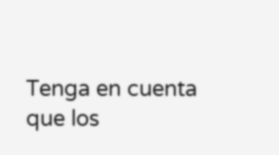Tenga en cuenta que los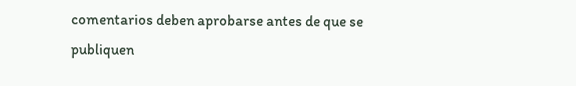comentarios deben aprobarse antes de que se publiquen